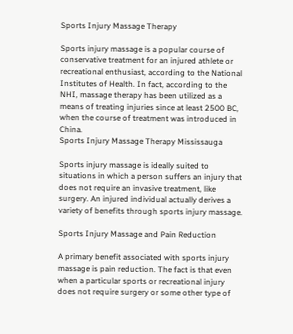Sports Injury Massage Therapy

Sports injury massage is a popular course of conservative treatment for an injured athlete or recreational enthusiast, according to the National Institutes of Health. In fact, according to the NHI, massage therapy has been utilized as a means of treating injuries since at least 2500 BC, when the course of treatment was introduced in China.
Sports Injury Massage Therapy Mississauga

Sports injury massage is ideally suited to situations in which a person suffers an injury that does not require an invasive treatment, like surgery. An injured individual actually derives a variety of benefits through sports injury massage.

Sports Injury Massage and Pain Reduction

A primary benefit associated with sports injury massage is pain reduction. The fact is that even when a particular sports or recreational injury does not require surgery or some other type of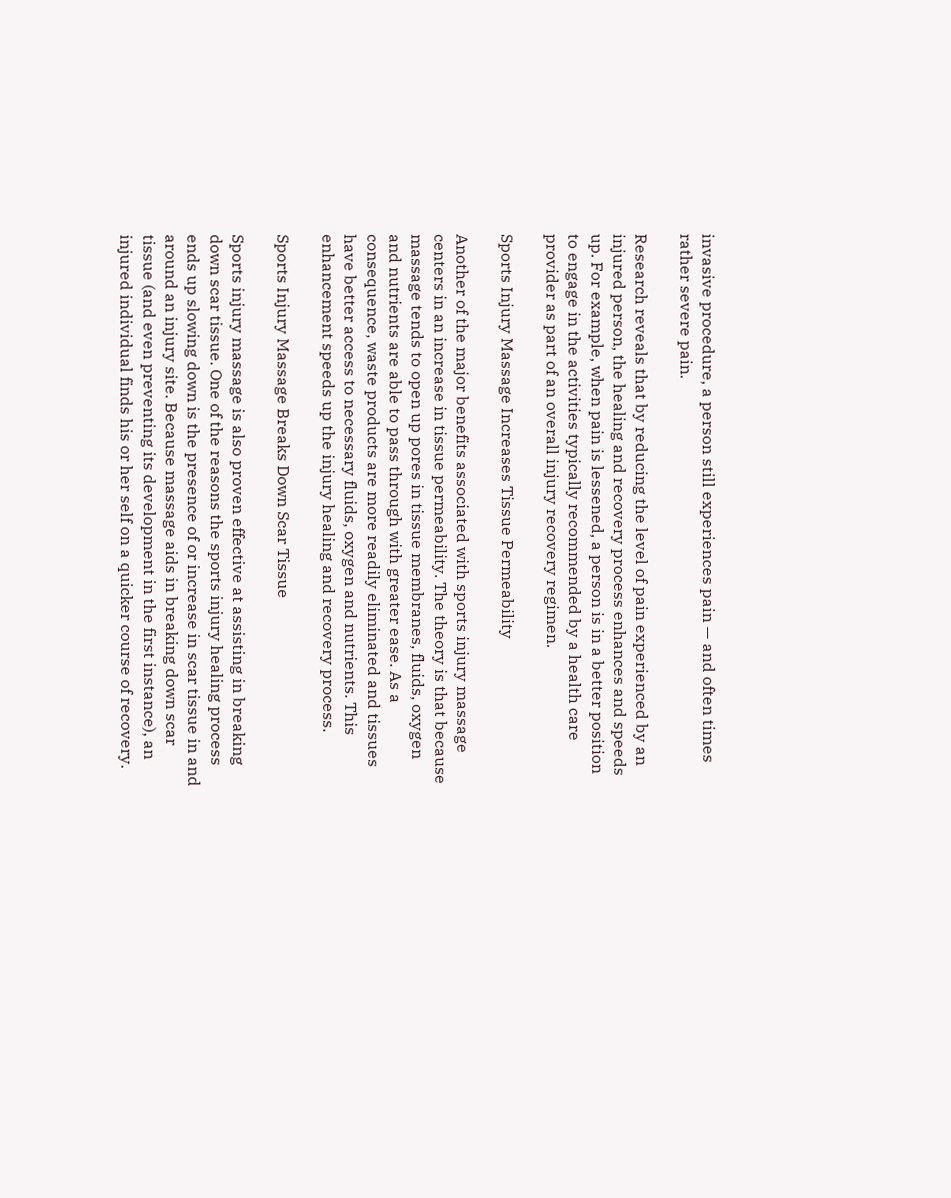invasive procedure, a person still experiences pain — and often times rather severe pain.

Research reveals that by reducing the level of pain experienced by an injured person, the healing and recovery process enhances and speeds up. For example, when pain is lessened, a person is in a better position to engage in the activities typically recommended by a health care provider as part of an overall injury recovery regimen.

Sports Injury Massage Increases Tissue Permeability

Another of the major benefits associated with sports injury massage centers in an increase in tissue permeability. The theory is that because massage tends to open up pores in tissue membranes, fluids, oxygen and nutrients are able to pass through with greater ease. As a consequence, waste products are more readily eliminated and tissues have better access to necessary fluids, oxygen and nutrients. This enhancement speeds up the injury healing and recovery process.

Sports Injury Massage Breaks Down Scar Tissue

Sports injury massage is also proven effective at assisting in breaking down scar tissue. One of the reasons the sports injury healing process ends up slowing down is the presence of or increase in scar tissue in and around an injury site. Because massage aids in breaking down scar tissue (and even preventing its development in the first instance), an injured individual finds his or her self on a quicker course of recovery.